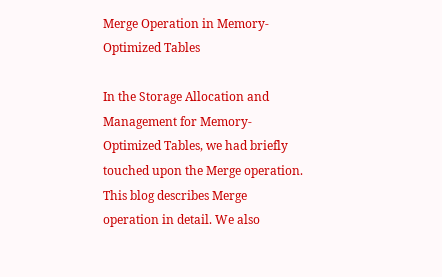Merge Operation in Memory-Optimized Tables

In the Storage Allocation and Management for Memory-Optimized Tables, we had briefly touched upon the Merge operation. This blog describes Merge operation in detail. We also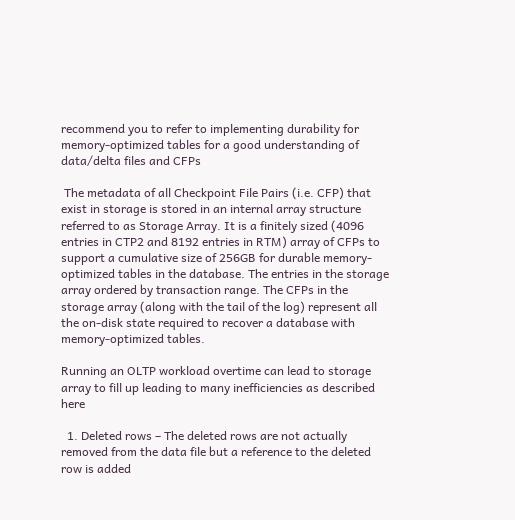recommend you to refer to implementing durability for memory-optimized tables for a good understanding of data/delta files and CFPs

 The metadata of all Checkpoint File Pairs (i.e. CFP) that exist in storage is stored in an internal array structure referred to as Storage Array. It is a finitely sized (4096 entries in CTP2 and 8192 entries in RTM) array of CFPs to support a cumulative size of 256GB for durable memory-optimized tables in the database. The entries in the storage array ordered by transaction range. The CFPs in the storage array (along with the tail of the log) represent all the on-disk state required to recover a database with memory-optimized tables.

Running an OLTP workload overtime can lead to storage array to fill up leading to many inefficiencies as described here

  1. Deleted rows – The deleted rows are not actually removed from the data file but a reference to the deleted row is added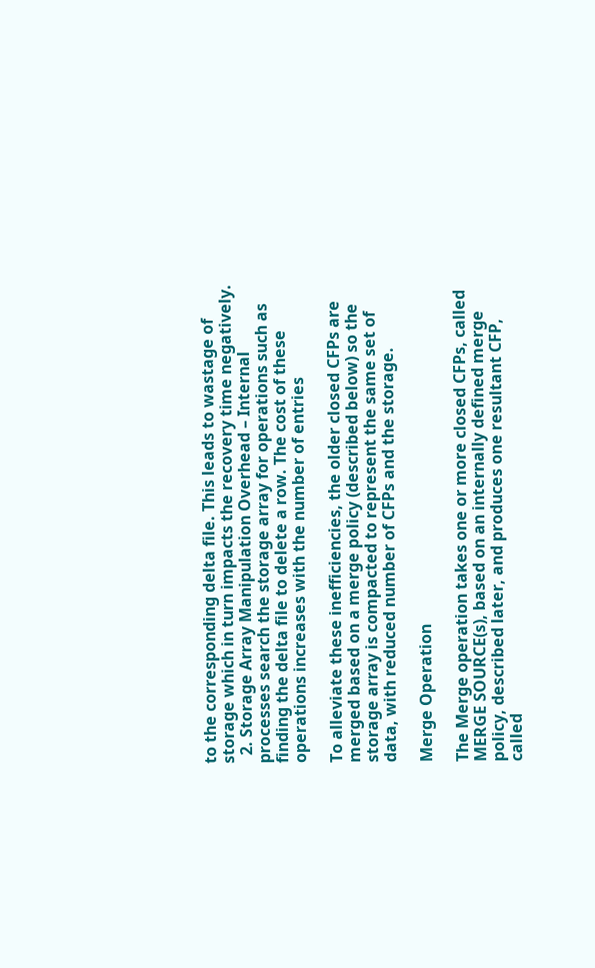to the corresponding delta file. This leads to wastage of storage which in turn impacts the recovery time negatively.
  2. Storage Array Manipulation Overhead – Internal processes search the storage array for operations such as finding the delta file to delete a row. The cost of these operations increases with the number of entries

To alleviate these inefficiencies, the older closed CFPs are merged based on a merge policy (described below) so the storage array is compacted to represent the same set of data, with reduced number of CFPs and the storage.

Merge Operation

The Merge operation takes one or more closed CFPs, called MERGE SOURCE(s), based on an internally defined merge policy, described later, and produces one resultant CFP, called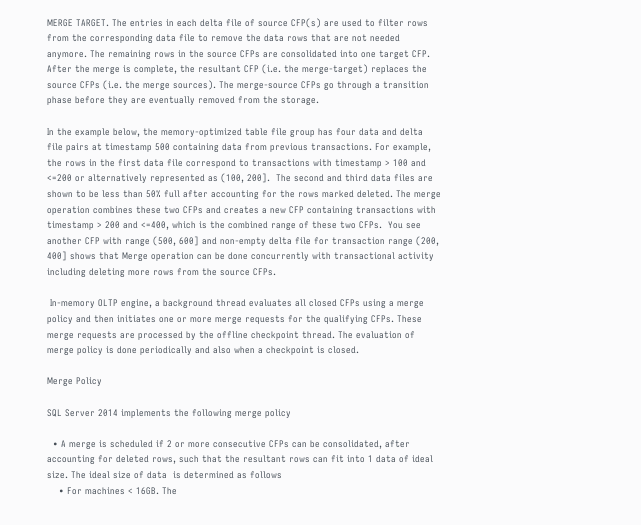MERGE TARGET. The entries in each delta file of source CFP(s) are used to filter rows from the corresponding data file to remove the data rows that are not needed anymore. The remaining rows in the source CFPs are consolidated into one target CFP.  After the merge is complete, the resultant CFP (i.e. the merge-target) replaces the source CFPs (i.e. the merge sources). The merge-source CFPs go through a transition phase before they are eventually removed from the storage.

In the example below, the memory-optimized table file group has four data and delta file pairs at timestamp 500 containing data from previous transactions. For example, the rows in the first data file correspond to transactions with timestamp > 100 and <=200 or alternatively represented as (100, 200].  The second and third data files are shown to be less than 50% full after accounting for the rows marked deleted. The merge operation combines these two CFPs and creates a new CFP containing transactions with timestamp > 200 and <=400, which is the combined range of these two CFPs.  You see another CFP with range (500, 600] and non-empty delta file for transaction range (200, 400] shows that Merge operation can be done concurrently with transactional activity including deleting more rows from the source CFPs.

 In-memory OLTP engine, a background thread evaluates all closed CFPs using a merge policy and then initiates one or more merge requests for the qualifying CFPs. These merge requests are processed by the offline checkpoint thread. The evaluation of merge policy is done periodically and also when a checkpoint is closed.

Merge Policy

SQL Server 2014 implements the following merge policy

  • A merge is scheduled if 2 or more consecutive CFPs can be consolidated, after accounting for deleted rows, such that the resultant rows can fit into 1 data of ideal size. The ideal size of data  is determined as follows
    • For machines < 16GB. The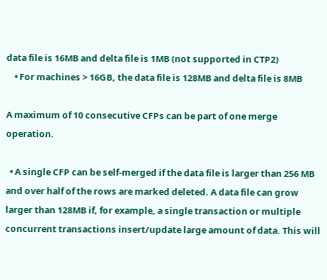data file is 16MB and delta file is 1MB (not supported in CTP2)
    • For machines > 16GB, the data file is 128MB and delta file is 8MB

A maximum of 10 consecutive CFPs can be part of one merge operation.

  • A single CFP can be self-merged if the data file is larger than 256 MB and over half of the rows are marked deleted. A data file can grow larger than 128MB if, for example, a single transaction or multiple concurrent transactions insert/update large amount of data. This will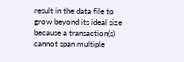result in the data file to grow beyond its ideal size because a transaction(s) cannot span multiple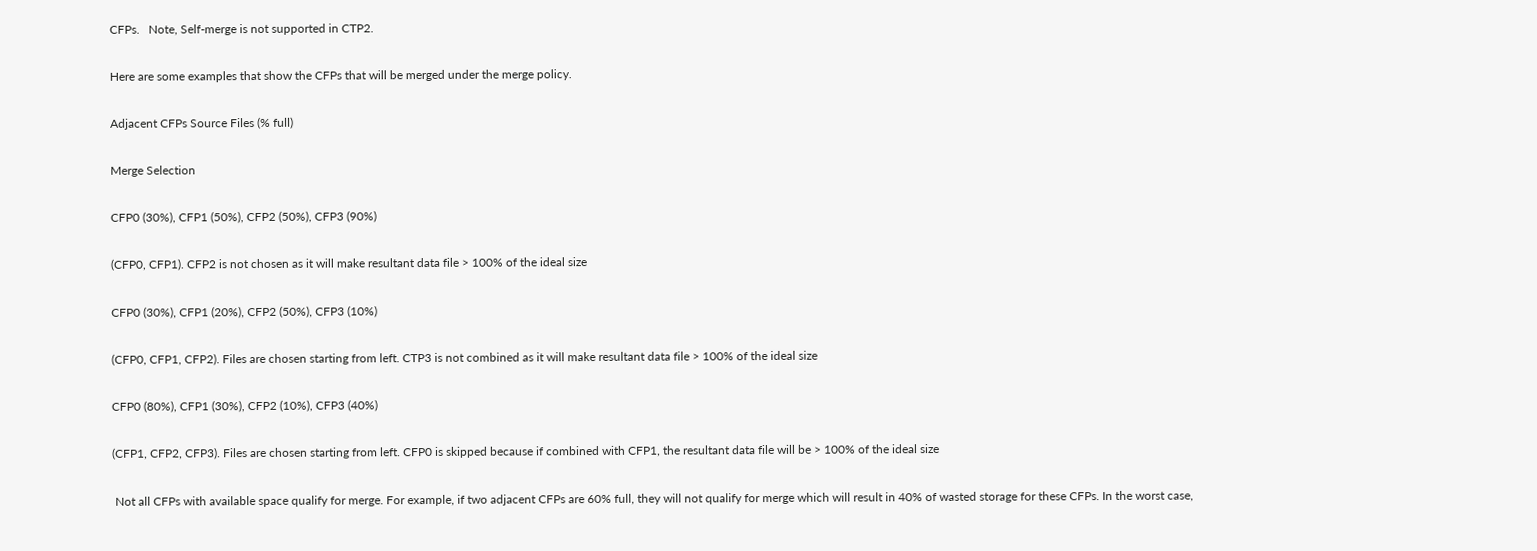CFPs.   Note, Self-merge is not supported in CTP2.

Here are some examples that show the CFPs that will be merged under the merge policy.

Adjacent CFPs Source Files (% full)

Merge Selection

CFP0 (30%), CFP1 (50%), CFP2 (50%), CFP3 (90%)

(CFP0, CFP1). CFP2 is not chosen as it will make resultant data file > 100% of the ideal size

CFP0 (30%), CFP1 (20%), CFP2 (50%), CFP3 (10%)

(CFP0, CFP1, CFP2). Files are chosen starting from left. CTP3 is not combined as it will make resultant data file > 100% of the ideal size

CFP0 (80%), CFP1 (30%), CFP2 (10%), CFP3 (40%)

(CFP1, CFP2, CFP3). Files are chosen starting from left. CFP0 is skipped because if combined with CFP1, the resultant data file will be > 100% of the ideal size

 Not all CFPs with available space qualify for merge. For example, if two adjacent CFPs are 60% full, they will not qualify for merge which will result in 40% of wasted storage for these CFPs. In the worst case,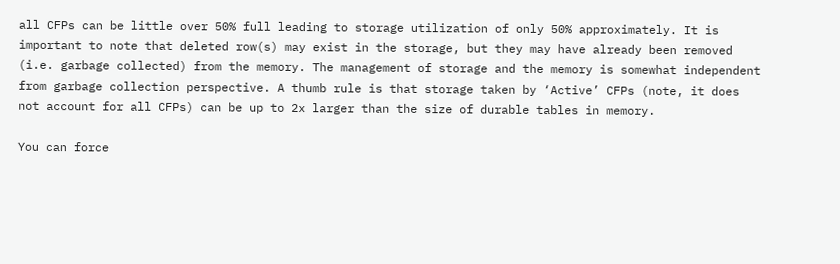all CFPs can be little over 50% full leading to storage utilization of only 50% approximately. It is important to note that deleted row(s) may exist in the storage, but they may have already been removed (i.e. garbage collected) from the memory. The management of storage and the memory is somewhat independent from garbage collection perspective. A thumb rule is that storage taken by ‘Active’ CFPs (note, it does not account for all CFPs) can be up to 2x larger than the size of durable tables in memory.

You can force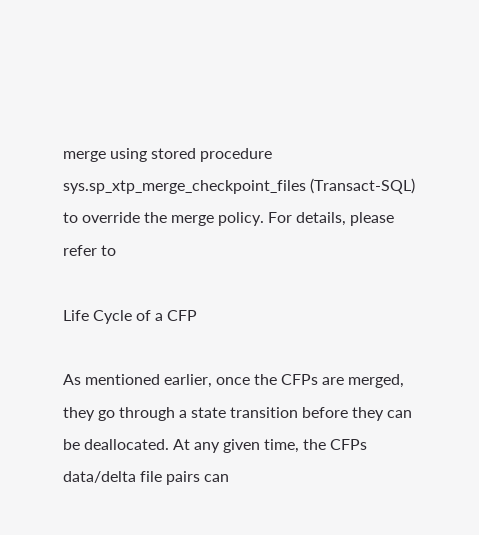merge using stored procedure sys.sp_xtp_merge_checkpoint_files (Transact-SQL) to override the merge policy. For details, please refer to

Life Cycle of a CFP

As mentioned earlier, once the CFPs are merged, they go through a state transition before they can be deallocated. At any given time, the CFPs data/delta file pairs can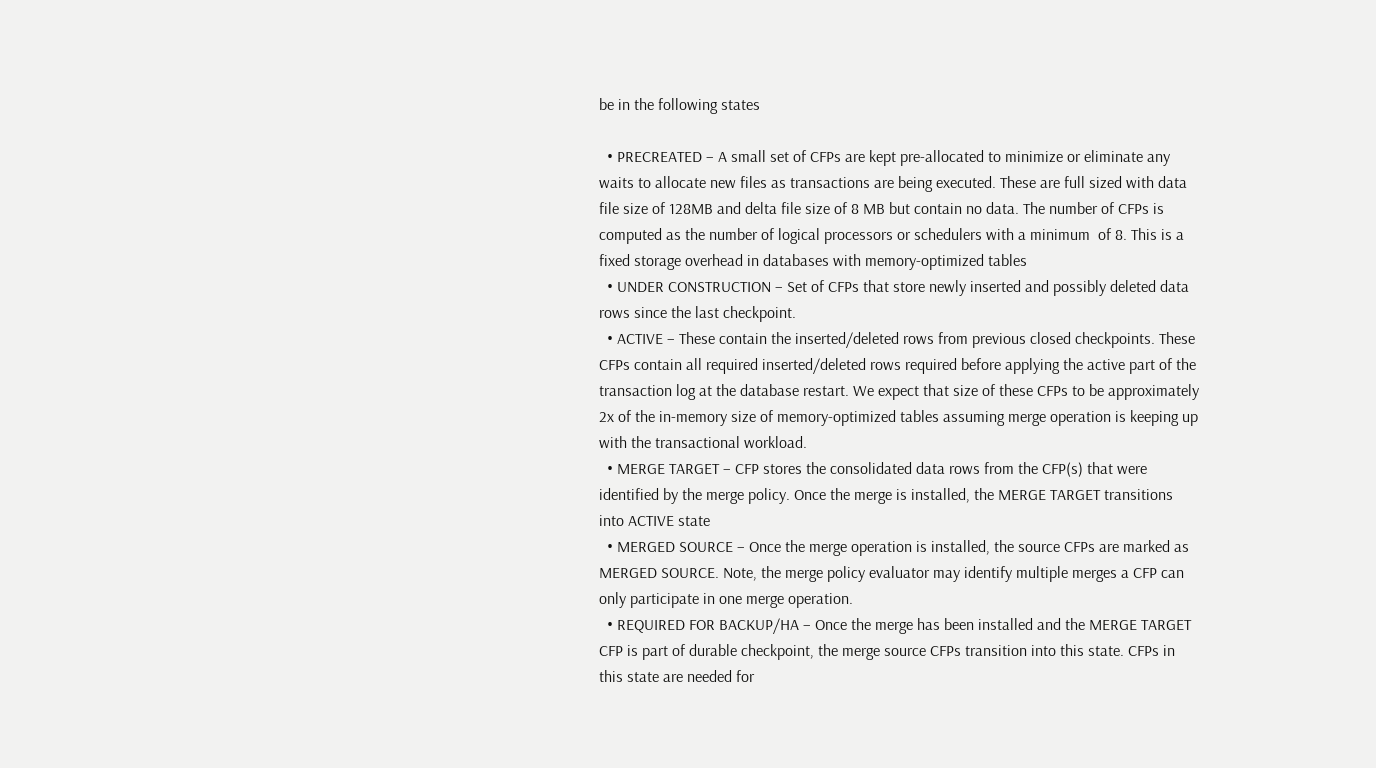be in the following states

  • PRECREATED – A small set of CFPs are kept pre-allocated to minimize or eliminate any waits to allocate new files as transactions are being executed. These are full sized with data file size of 128MB and delta file size of 8 MB but contain no data. The number of CFPs is computed as the number of logical processors or schedulers with a minimum  of 8. This is a fixed storage overhead in databases with memory-optimized tables
  • UNDER CONSTRUCTION – Set of CFPs that store newly inserted and possibly deleted data rows since the last checkpoint.
  • ACTIVE – These contain the inserted/deleted rows from previous closed checkpoints. These CFPs contain all required inserted/deleted rows required before applying the active part of the transaction log at the database restart. We expect that size of these CFPs to be approximately 2x of the in-memory size of memory-optimized tables assuming merge operation is keeping up with the transactional workload.
  • MERGE TARGET – CFP stores the consolidated data rows from the CFP(s) that were identified by the merge policy. Once the merge is installed, the MERGE TARGET transitions into ACTIVE state
  • MERGED SOURCE – Once the merge operation is installed, the source CFPs are marked as MERGED SOURCE. Note, the merge policy evaluator may identify multiple merges a CFP can only participate in one merge operation.
  • REQUIRED FOR BACKUP/HA – Once the merge has been installed and the MERGE TARGET CFP is part of durable checkpoint, the merge source CFPs transition into this state. CFPs in this state are needed for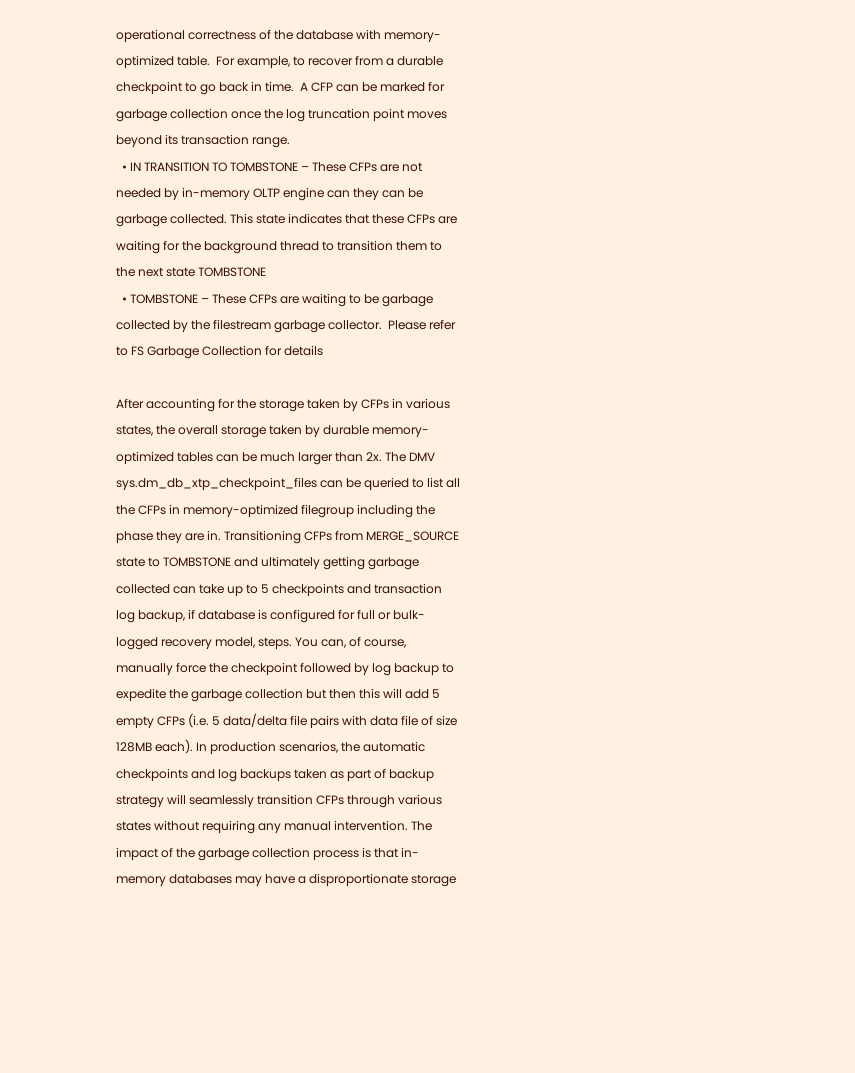operational correctness of the database with memory-optimized table.  For example, to recover from a durable checkpoint to go back in time.  A CFP can be marked for garbage collection once the log truncation point moves beyond its transaction range.
  • IN TRANSITION TO TOMBSTONE – These CFPs are not needed by in-memory OLTP engine can they can be garbage collected. This state indicates that these CFPs are waiting for the background thread to transition them to the next state TOMBSTONE
  • TOMBSTONE – These CFPs are waiting to be garbage collected by the filestream garbage collector.  Please refer to FS Garbage Collection for details

After accounting for the storage taken by CFPs in various states, the overall storage taken by durable memory-optimized tables can be much larger than 2x. The DMV sys.dm_db_xtp_checkpoint_files can be queried to list all the CFPs in memory-optimized filegroup including the phase they are in. Transitioning CFPs from MERGE_SOURCE state to TOMBSTONE and ultimately getting garbage collected can take up to 5 checkpoints and transaction log backup, if database is configured for full or bulk-logged recovery model, steps. You can, of course, manually force the checkpoint followed by log backup to expedite the garbage collection but then this will add 5 empty CFPs (i.e. 5 data/delta file pairs with data file of size 128MB each). In production scenarios, the automatic checkpoints and log backups taken as part of backup strategy will seamlessly transition CFPs through various states without requiring any manual intervention. The impact of the garbage collection process is that in-memory databases may have a disproportionate storage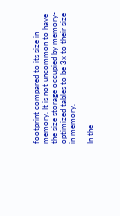footprint compared to its size in memory. It is not uncommon to have the size storage occupied by memory-optimized tables to be 3x to their size in memory.

In the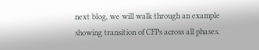next blog, we will walk through an example showing transition of CFPs across all phases.